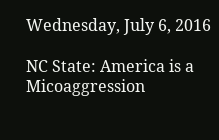Wednesday, July 6, 2016

NC State: America is a Micoaggression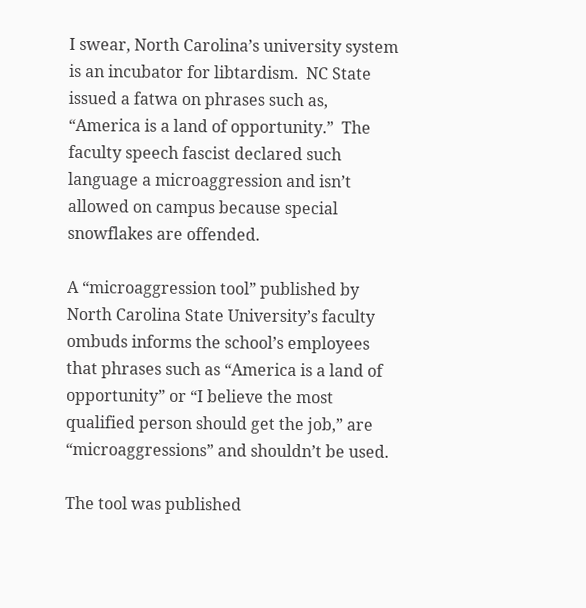I swear, North Carolina’s university system is an incubator for libtardism.  NC State issued a fatwa on phrases such as, “America is a land of opportunity.”  The faculty speech fascist declared such language a microaggression and isn’t allowed on campus because special snowflakes are offended.

A “microaggression tool” published by North Carolina State University’s faculty ombuds informs the school’s employees that phrases such as “America is a land of opportunity” or “I believe the most qualified person should get the job,” are “microaggressions” and shouldn’t be used.

The tool was published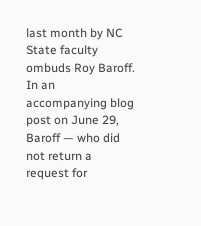last month by NC State faculty ombuds Roy Baroff. In an accompanying blog post on June 29, Baroff — who did not return a request for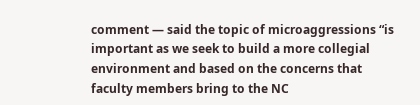comment — said the topic of microaggressions “is important as we seek to build a more collegial environment and based on the concerns that faculty members bring to the NC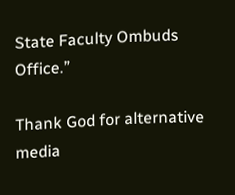State Faculty Ombuds Office.”

Thank God for alternative media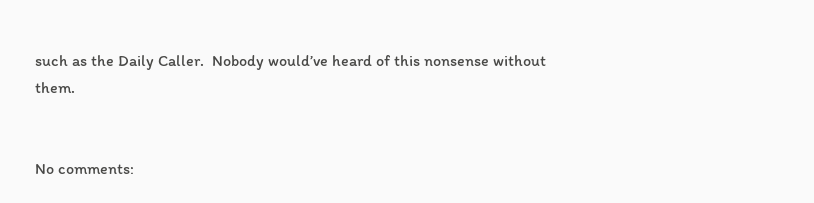such as the Daily Caller.  Nobody would’ve heard of this nonsense without them.


No comments: